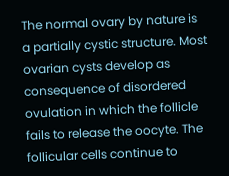The normal ovary by nature is a partially cystic structure. Most ovarian cysts develop as consequence of disordered ovulation in which the follicle fails to release the oocyte. The follicular cells continue to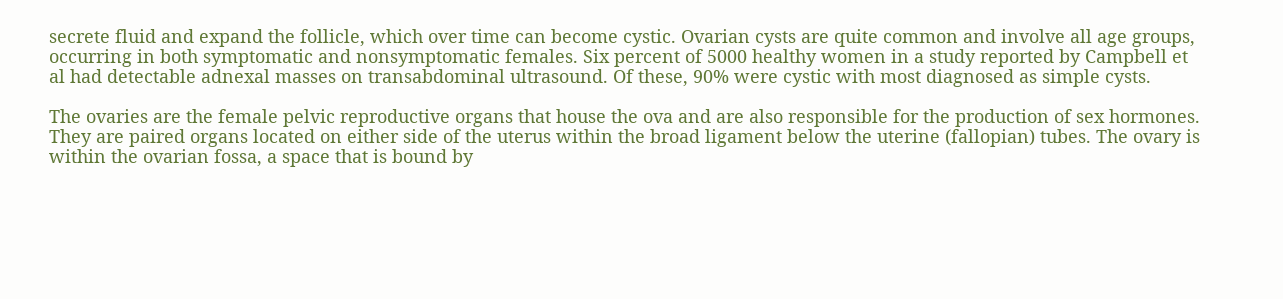secrete fluid and expand the follicle, which over time can become cystic. Ovarian cysts are quite common and involve all age groups, occurring in both symptomatic and nonsymptomatic females. Six percent of 5000 healthy women in a study reported by Campbell et al had detectable adnexal masses on transabdominal ultrasound. Of these, 90% were cystic with most diagnosed as simple cysts.

The ovaries are the female pelvic reproductive organs that house the ova and are also responsible for the production of sex hormones. They are paired organs located on either side of the uterus within the broad ligament below the uterine (fallopian) tubes. The ovary is within the ovarian fossa, a space that is bound by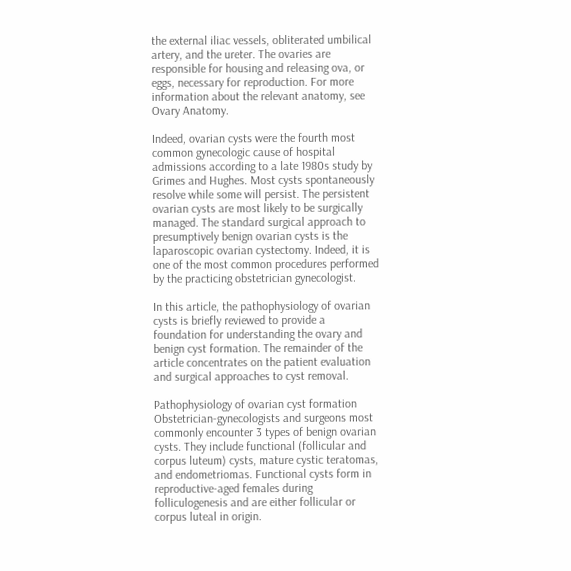the external iliac vessels, obliterated umbilical artery, and the ureter. The ovaries are responsible for housing and releasing ova, or eggs, necessary for reproduction. For more information about the relevant anatomy, see Ovary Anatomy.

Indeed, ovarian cysts were the fourth most common gynecologic cause of hospital admissions according to a late 1980s study by Grimes and Hughes. Most cysts spontaneously resolve while some will persist. The persistent ovarian cysts are most likely to be surgically managed. The standard surgical approach to presumptively benign ovarian cysts is the laparoscopic ovarian cystectomy. Indeed, it is one of the most common procedures performed by the practicing obstetrician gynecologist.

In this article, the pathophysiology of ovarian cysts is briefly reviewed to provide a foundation for understanding the ovary and benign cyst formation. The remainder of the article concentrates on the patient evaluation and surgical approaches to cyst removal.

Pathophysiology of ovarian cyst formation
Obstetrician-gynecologists and surgeons most commonly encounter 3 types of benign ovarian cysts. They include functional (follicular and corpus luteum) cysts, mature cystic teratomas, and endometriomas. Functional cysts form in reproductive-aged females during folliculogenesis and are either follicular or corpus luteal in origin.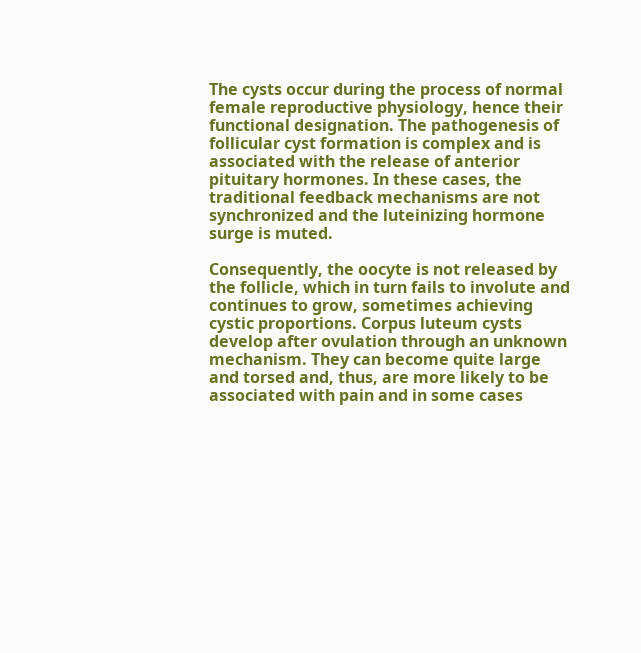The cysts occur during the process of normal female reproductive physiology, hence their functional designation. The pathogenesis of follicular cyst formation is complex and is associated with the release of anterior pituitary hormones. In these cases, the traditional feedback mechanisms are not synchronized and the luteinizing hormone surge is muted.

Consequently, the oocyte is not released by the follicle, which in turn fails to involute and continues to grow, sometimes achieving cystic proportions. Corpus luteum cysts develop after ovulation through an unknown mechanism. They can become quite large and torsed and, thus, are more likely to be associated with pain and in some cases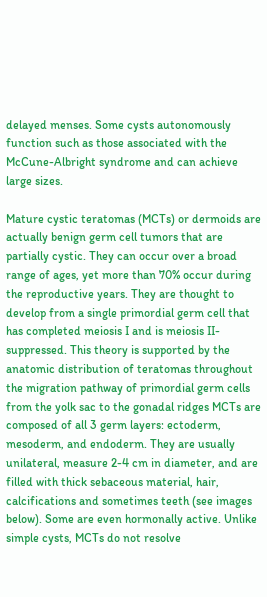delayed menses. Some cysts autonomously function such as those associated with the McCune-Albright syndrome and can achieve large sizes.

Mature cystic teratomas (MCTs) or dermoids are actually benign germ cell tumors that are partially cystic. They can occur over a broad range of ages, yet more than 70% occur during the reproductive years. They are thought to develop from a single primordial germ cell that has completed meiosis I and is meiosis II-suppressed. This theory is supported by the anatomic distribution of teratomas throughout the migration pathway of primordial germ cells from the yolk sac to the gonadal ridges MCTs are composed of all 3 germ layers: ectoderm, mesoderm, and endoderm. They are usually unilateral, measure 2-4 cm in diameter, and are filled with thick sebaceous material, hair, calcifications and sometimes teeth (see images below). Some are even hormonally active. Unlike simple cysts, MCTs do not resolve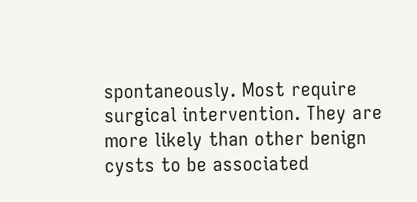spontaneously. Most require surgical intervention. They are more likely than other benign cysts to be associated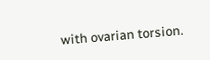with ovarian torsion.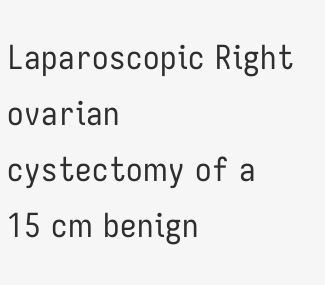Laparoscopic Right ovarian cystectomy of a 15 cm benign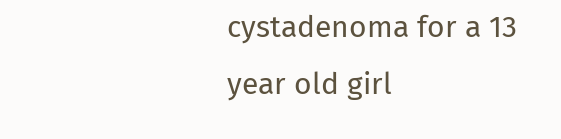cystadenoma for a 13 year old girl